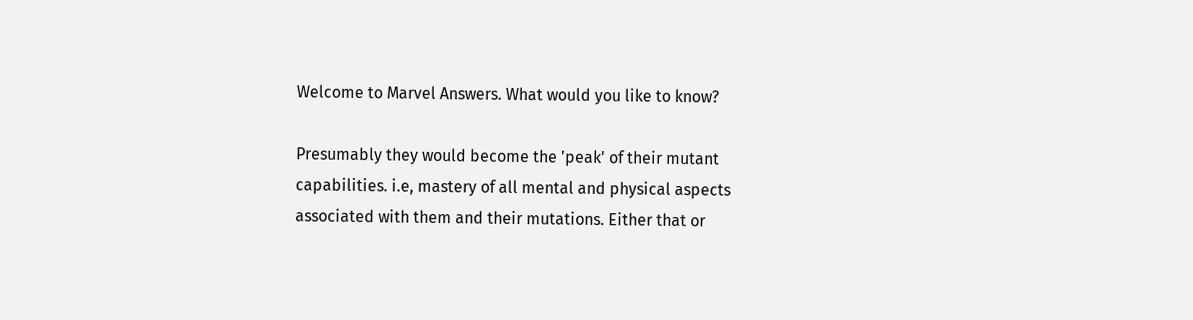Welcome to Marvel Answers. What would you like to know?

Presumably they would become the 'peak' of their mutant capabilities. i.e, mastery of all mental and physical aspects associated with them and their mutations. Either that or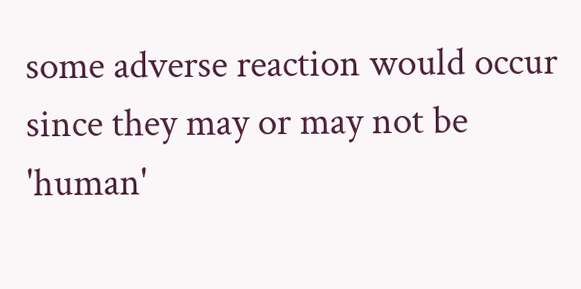some adverse reaction would occur since they may or may not be 'human'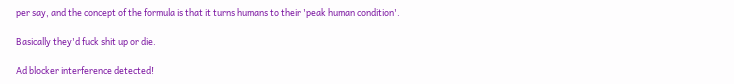per say, and the concept of the formula is that it turns humans to their 'peak human condition'.

Basically they'd fuck shit up or die.

Ad blocker interference detected!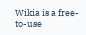Wikia is a free-to-use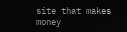site that makes money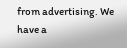from advertising. We have a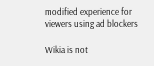modified experience for viewers using ad blockers

Wikia is not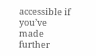accessible if you’ve made further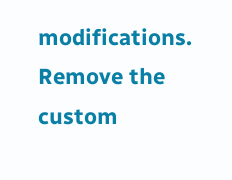modifications. Remove the custom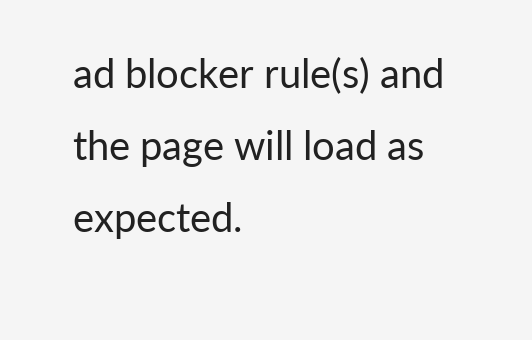ad blocker rule(s) and the page will load as expected.